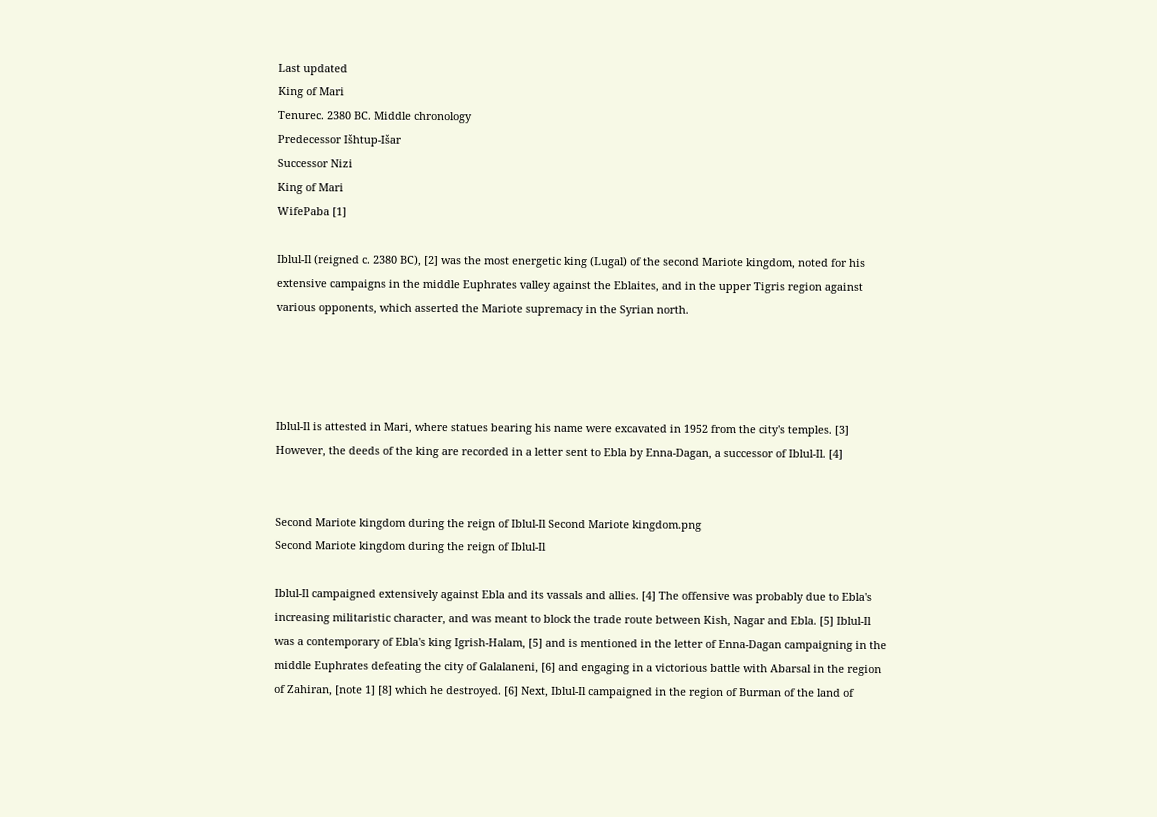Last updated
King of Mari
Tenurec. 2380 BC. Middle chronology
Predecessor Išhtup-Išar
Successor Nizi
King of Mari
WifePaba [1]

Iblul-Il (reigned c. 2380 BC), [2] was the most energetic king (Lugal) of the second Mariote kingdom, noted for his extensive campaigns in the middle Euphrates valley against the Eblaites, and in the upper Tigris region against various opponents, which asserted the Mariote supremacy in the Syrian north.




Iblul-Il is attested in Mari, where statues bearing his name were excavated in 1952 from the city's temples. [3] However, the deeds of the king are recorded in a letter sent to Ebla by Enna-Dagan, a successor of Iblul-Il. [4]


Second Mariote kingdom during the reign of Iblul-Il Second Mariote kingdom.png
Second Mariote kingdom during the reign of Iblul-Il

Iblul-Il campaigned extensively against Ebla and its vassals and allies. [4] The offensive was probably due to Ebla's increasing militaristic character, and was meant to block the trade route between Kish, Nagar and Ebla. [5] Iblul-Il was a contemporary of Ebla's king Igrish-Halam, [5] and is mentioned in the letter of Enna-Dagan campaigning in the middle Euphrates defeating the city of Galalaneni, [6] and engaging in a victorious battle with Abarsal in the region of Zahiran, [note 1] [8] which he destroyed. [6] Next, Iblul-Il campaigned in the region of Burman of the land of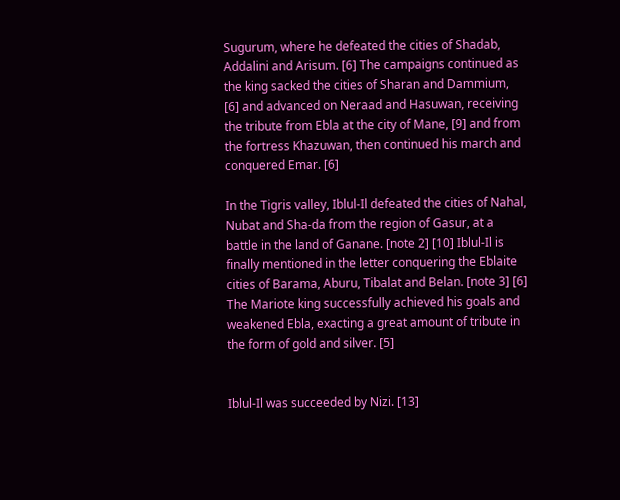Sugurum, where he defeated the cities of Shadab, Addalini and Arisum. [6] The campaigns continued as the king sacked the cities of Sharan and Dammium, [6] and advanced on Neraad and Hasuwan, receiving the tribute from Ebla at the city of Mane, [9] and from the fortress Khazuwan, then continued his march and conquered Emar. [6]

In the Tigris valley, Iblul-Il defeated the cities of Nahal, Nubat and Sha-da from the region of Gasur, at a battle in the land of Ganane. [note 2] [10] Iblul-Il is finally mentioned in the letter conquering the Eblaite cities of Barama, Aburu, Tibalat and Belan. [note 3] [6] The Mariote king successfully achieved his goals and weakened Ebla, exacting a great amount of tribute in the form of gold and silver. [5]


Iblul-Il was succeeded by Nizi. [13]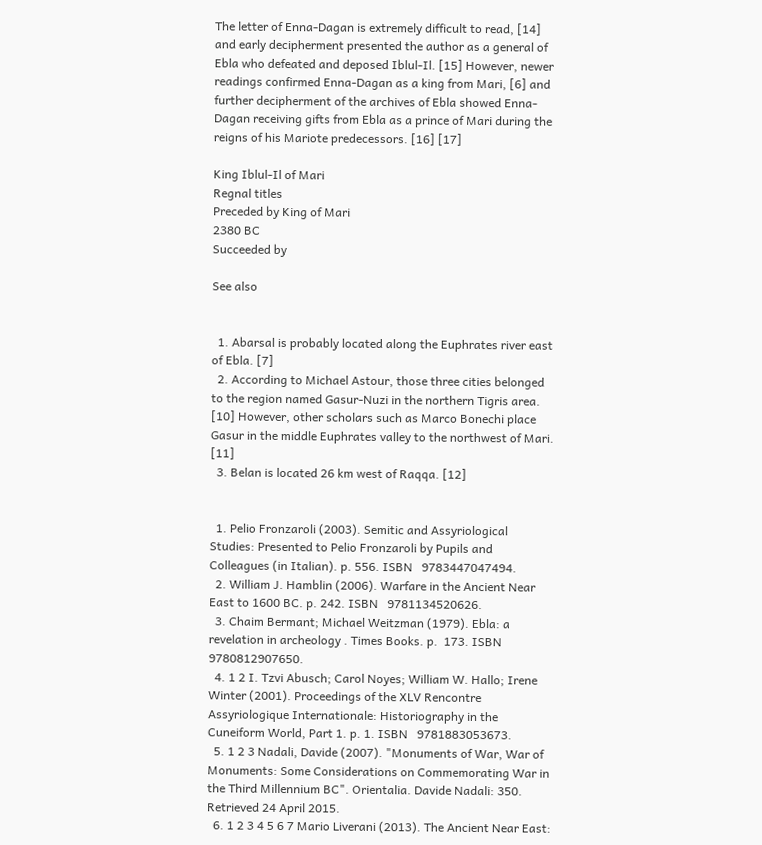The letter of Enna-Dagan is extremely difficult to read, [14] and early decipherment presented the author as a general of Ebla who defeated and deposed Iblul-Il. [15] However, newer readings confirmed Enna-Dagan as a king from Mari, [6] and further decipherment of the archives of Ebla showed Enna-Dagan receiving gifts from Ebla as a prince of Mari during the reigns of his Mariote predecessors. [16] [17]

King Iblul-Il of Mari
Regnal titles
Preceded by King of Mari
2380 BC
Succeeded by

See also


  1. Abarsal is probably located along the Euphrates river east of Ebla. [7]
  2. According to Michael Astour, those three cities belonged to the region named Gasur-Nuzi in the northern Tigris area. [10] However, other scholars such as Marco Bonechi place Gasur in the middle Euphrates valley to the northwest of Mari. [11]
  3. Belan is located 26 km west of Raqqa. [12]


  1. Pelio Fronzaroli (2003). Semitic and Assyriological Studies: Presented to Pelio Fronzaroli by Pupils and Colleagues (in Italian). p. 556. ISBN   9783447047494.
  2. William J. Hamblin (2006). Warfare in the Ancient Near East to 1600 BC. p. 242. ISBN   9781134520626.
  3. Chaim Bermant; Michael Weitzman (1979). Ebla: a revelation in archeology . Times Books. p.  173. ISBN   9780812907650.
  4. 1 2 I. Tzvi Abusch; Carol Noyes; William W. Hallo; Irene Winter (2001). Proceedings of the XLV Rencontre Assyriologique Internationale: Historiography in the Cuneiform World, Part 1. p. 1. ISBN   9781883053673.
  5. 1 2 3 Nadali, Davide (2007). "Monuments of War, War of Monuments: Some Considerations on Commemorating War in the Third Millennium BC". Orientalia. Davide Nadali: 350. Retrieved 24 April 2015.
  6. 1 2 3 4 5 6 7 Mario Liverani (2013). The Ancient Near East: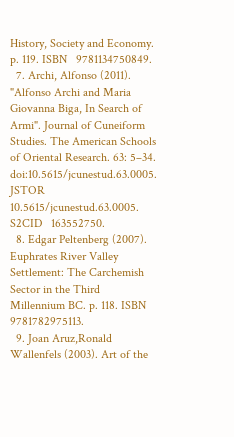History, Society and Economy. p. 119. ISBN   9781134750849.
  7. Archi, Alfonso (2011). "Alfonso Archi and Maria Giovanna Biga, In Search of Armi". Journal of Cuneiform Studies. The American Schools of Oriental Research. 63: 5–34. doi:10.5615/jcunestud.63.0005. JSTOR   10.5615/jcunestud.63.0005. S2CID   163552750.
  8. Edgar Peltenberg (2007). Euphrates River Valley Settlement: The Carchemish Sector in the Third Millennium BC. p. 118. ISBN   9781782975113.
  9. Joan Aruz,Ronald Wallenfels (2003). Art of the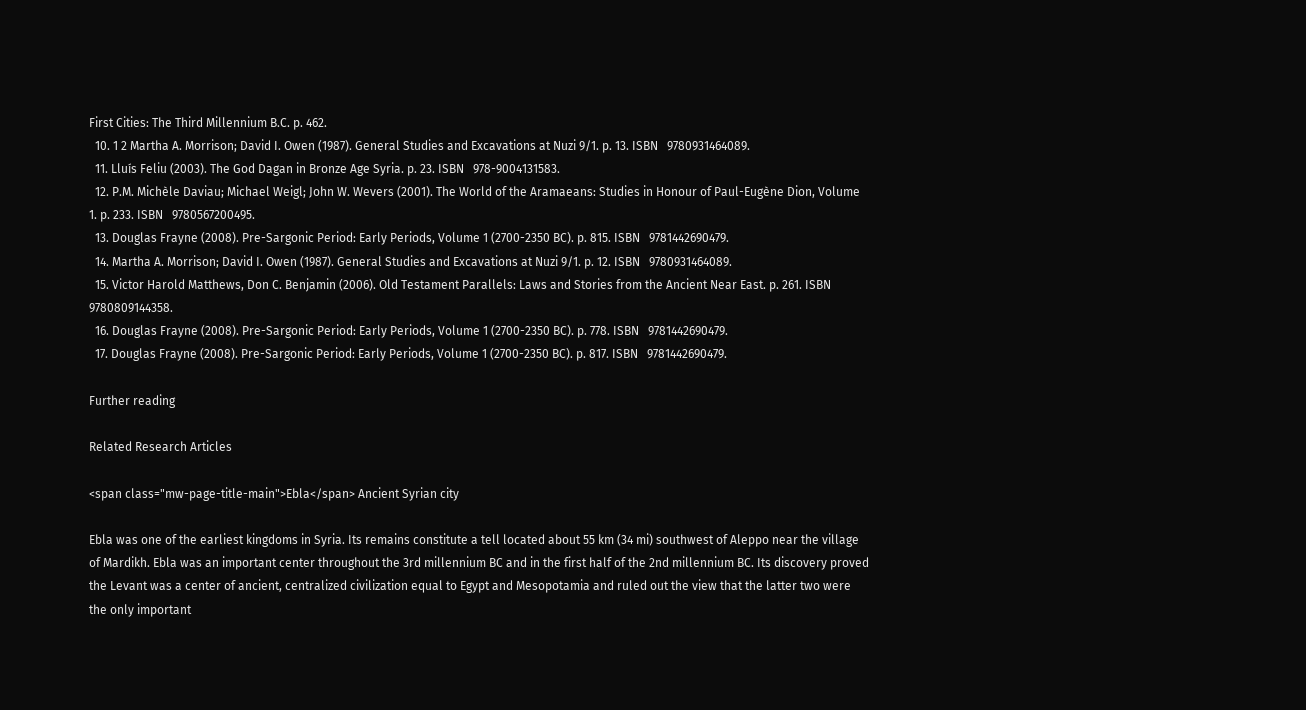First Cities: The Third Millennium B.C. p. 462.
  10. 1 2 Martha A. Morrison; David I. Owen (1987). General Studies and Excavations at Nuzi 9/1. p. 13. ISBN   9780931464089.
  11. Lluís Feliu (2003). The God Dagan in Bronze Age Syria. p. 23. ISBN   978-9004131583.
  12. P.M. Michèle Daviau; Michael Weigl; John W. Wevers (2001). The World of the Aramaeans: Studies in Honour of Paul-Eugène Dion, Volume 1. p. 233. ISBN   9780567200495.
  13. Douglas Frayne (2008). Pre-Sargonic Period: Early Periods, Volume 1 (2700-2350 BC). p. 815. ISBN   9781442690479.
  14. Martha A. Morrison; David I. Owen (1987). General Studies and Excavations at Nuzi 9/1. p. 12. ISBN   9780931464089.
  15. Victor Harold Matthews, Don C. Benjamin (2006). Old Testament Parallels: Laws and Stories from the Ancient Near East. p. 261. ISBN   9780809144358.
  16. Douglas Frayne (2008). Pre-Sargonic Period: Early Periods, Volume 1 (2700-2350 BC). p. 778. ISBN   9781442690479.
  17. Douglas Frayne (2008). Pre-Sargonic Period: Early Periods, Volume 1 (2700-2350 BC). p. 817. ISBN   9781442690479.

Further reading

Related Research Articles

<span class="mw-page-title-main">Ebla</span> Ancient Syrian city

Ebla was one of the earliest kingdoms in Syria. Its remains constitute a tell located about 55 km (34 mi) southwest of Aleppo near the village of Mardikh. Ebla was an important center throughout the 3rd millennium BC and in the first half of the 2nd millennium BC. Its discovery proved the Levant was a center of ancient, centralized civilization equal to Egypt and Mesopotamia and ruled out the view that the latter two were the only important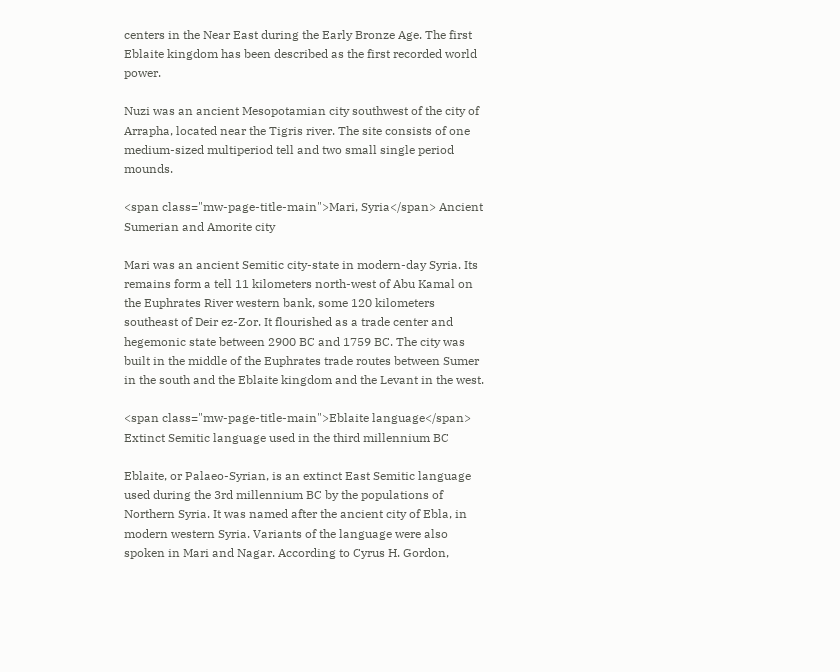centers in the Near East during the Early Bronze Age. The first Eblaite kingdom has been described as the first recorded world power.

Nuzi was an ancient Mesopotamian city southwest of the city of Arrapha, located near the Tigris river. The site consists of one medium-sized multiperiod tell and two small single period mounds.

<span class="mw-page-title-main">Mari, Syria</span> Ancient Sumerian and Amorite city

Mari was an ancient Semitic city-state in modern-day Syria. Its remains form a tell 11 kilometers north-west of Abu Kamal on the Euphrates River western bank, some 120 kilometers southeast of Deir ez-Zor. It flourished as a trade center and hegemonic state between 2900 BC and 1759 BC. The city was built in the middle of the Euphrates trade routes between Sumer in the south and the Eblaite kingdom and the Levant in the west.

<span class="mw-page-title-main">Eblaite language</span> Extinct Semitic language used in the third millennium BC

Eblaite, or Palaeo-Syrian, is an extinct East Semitic language used during the 3rd millennium BC by the populations of Northern Syria. It was named after the ancient city of Ebla, in modern western Syria. Variants of the language were also spoken in Mari and Nagar. According to Cyrus H. Gordon,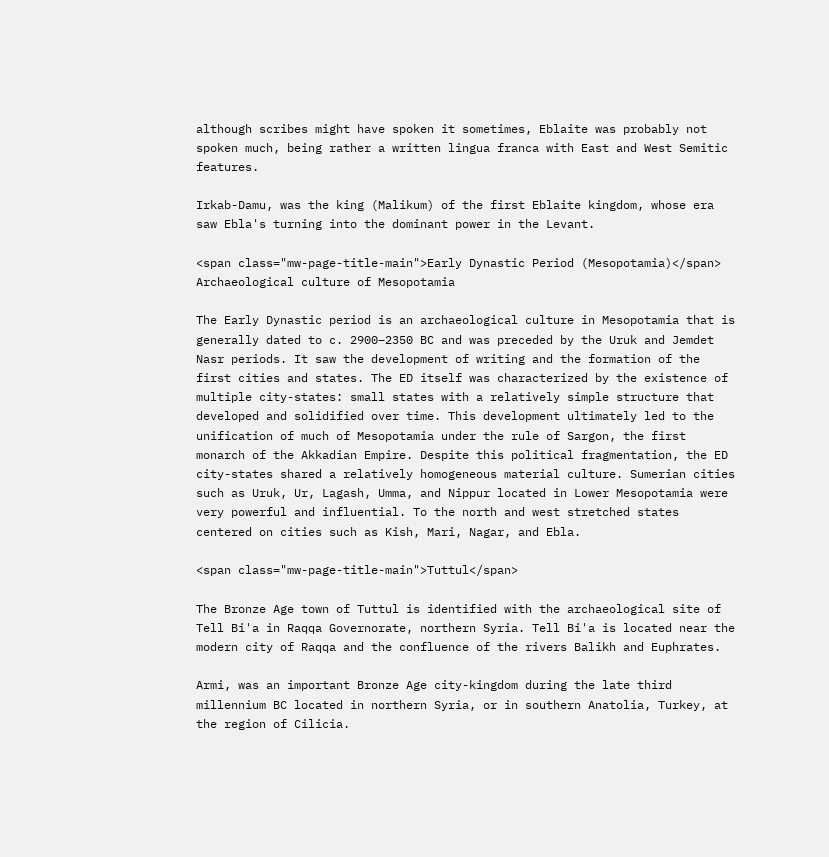although scribes might have spoken it sometimes, Eblaite was probably not spoken much, being rather a written lingua franca with East and West Semitic features.

Irkab-Damu, was the king (Malikum) of the first Eblaite kingdom, whose era saw Ebla's turning into the dominant power in the Levant.

<span class="mw-page-title-main">Early Dynastic Period (Mesopotamia)</span> Archaeological culture of Mesopotamia

The Early Dynastic period is an archaeological culture in Mesopotamia that is generally dated to c. 2900–2350 BC and was preceded by the Uruk and Jemdet Nasr periods. It saw the development of writing and the formation of the first cities and states. The ED itself was characterized by the existence of multiple city-states: small states with a relatively simple structure that developed and solidified over time. This development ultimately led to the unification of much of Mesopotamia under the rule of Sargon, the first monarch of the Akkadian Empire. Despite this political fragmentation, the ED city-states shared a relatively homogeneous material culture. Sumerian cities such as Uruk, Ur, Lagash, Umma, and Nippur located in Lower Mesopotamia were very powerful and influential. To the north and west stretched states centered on cities such as Kish, Mari, Nagar, and Ebla.

<span class="mw-page-title-main">Tuttul</span>

The Bronze Age town of Tuttul is identified with the archaeological site of Tell Bi'a in Raqqa Governorate, northern Syria. Tell Bi'a is located near the modern city of Raqqa and the confluence of the rivers Balikh and Euphrates.

Armi, was an important Bronze Age city-kingdom during the late third millennium BC located in northern Syria, or in southern Anatolia, Turkey, at the region of Cilicia.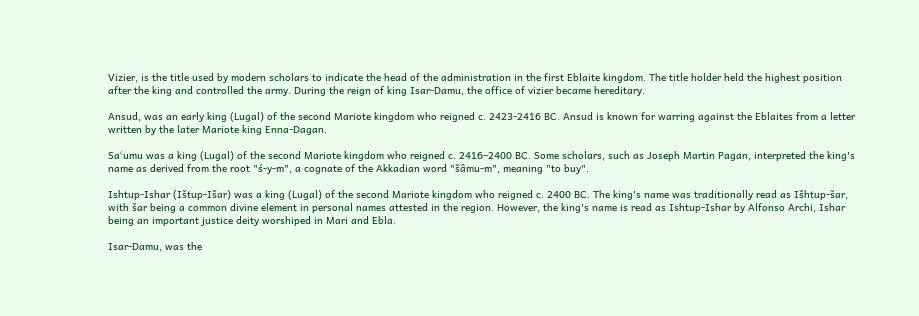Vizier, is the title used by modern scholars to indicate the head of the administration in the first Eblaite kingdom. The title holder held the highest position after the king and controlled the army. During the reign of king Isar-Damu, the office of vizier became hereditary.

Ansud, was an early king (Lugal) of the second Mariote kingdom who reigned c. 2423-2416 BC. Ansud is known for warring against the Eblaites from a letter written by the later Mariote king Enna-Dagan.

Saʿumu was a king (Lugal) of the second Mariote kingdom who reigned c. 2416–2400 BC. Some scholars, such as Joseph Martin Pagan, interpreted the king's name as derived from the root "ś-y-m", a cognate of the Akkadian word "šâmu-m", meaning "to buy".

Ishtup-Ishar (Ištup-Išar) was a king (Lugal) of the second Mariote kingdom who reigned c. 2400 BC. The king's name was traditionally read as Išhtup-šar, with šar being a common divine element in personal names attested in the region. However, the king's name is read as Ishtup-Ishar by Alfonso Archi, Ishar being an important justice deity worshiped in Mari and Ebla.

Isar-Damu, was the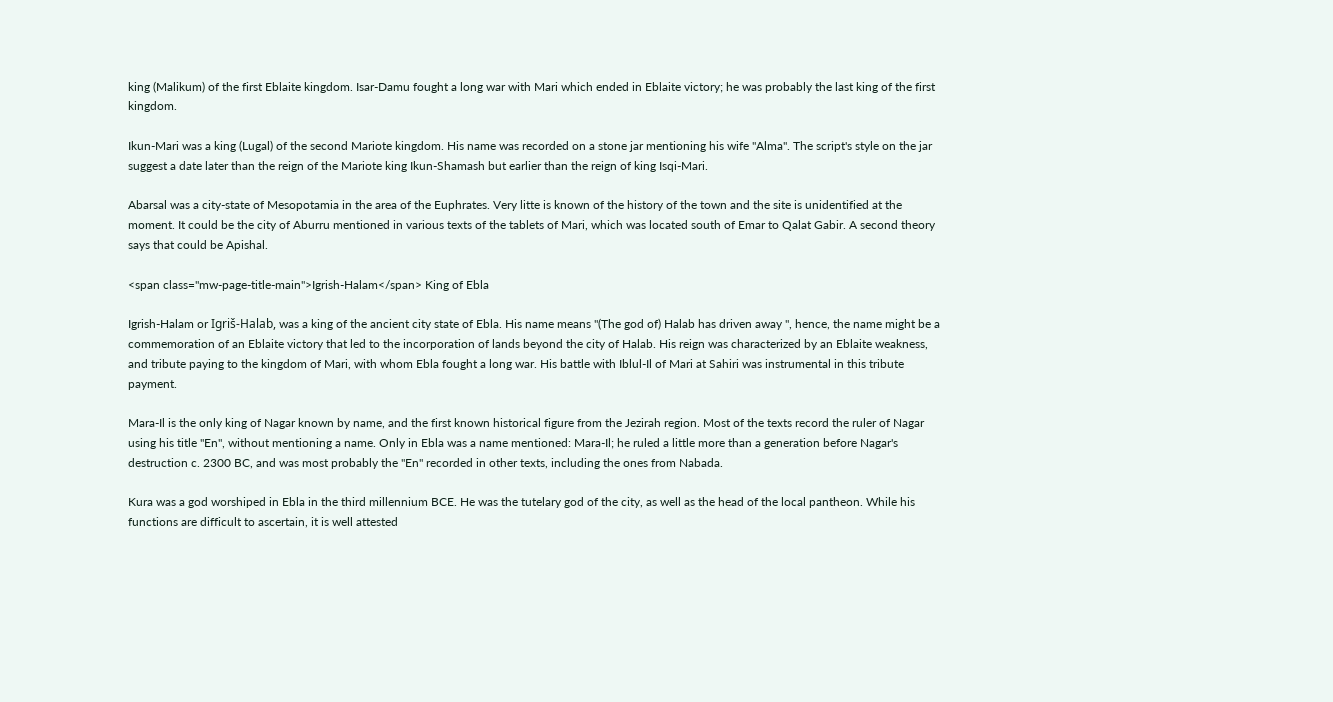king (Malikum) of the first Eblaite kingdom. Isar-Damu fought a long war with Mari which ended in Eblaite victory; he was probably the last king of the first kingdom.

Ikun-Mari was a king (Lugal) of the second Mariote kingdom. His name was recorded on a stone jar mentioning his wife "Alma". The script's style on the jar suggest a date later than the reign of the Mariote king Ikun-Shamash but earlier than the reign of king Isqi-Mari.

Abarsal was a city-state of Mesopotamia in the area of the Euphrates. Very litte is known of the history of the town and the site is unidentified at the moment. It could be the city of Aburru mentioned in various texts of the tablets of Mari, which was located south of Emar to Qalat Gabir. A second theory says that could be Apishal.

<span class="mw-page-title-main">Igrish-Halam</span> King of Ebla

Igrish-Halam or Igriš-Halab, was a king of the ancient city state of Ebla. His name means "(The god of) Halab has driven away ", hence, the name might be a commemoration of an Eblaite victory that led to the incorporation of lands beyond the city of Halab. His reign was characterized by an Eblaite weakness, and tribute paying to the kingdom of Mari, with whom Ebla fought a long war. His battle with Iblul-Il of Mari at Sahiri was instrumental in this tribute payment.

Mara-Il is the only king of Nagar known by name, and the first known historical figure from the Jezirah region. Most of the texts record the ruler of Nagar using his title "En", without mentioning a name. Only in Ebla was a name mentioned: Mara-Il; he ruled a little more than a generation before Nagar's destruction c. 2300 BC, and was most probably the "En" recorded in other texts, including the ones from Nabada.

Kura was a god worshiped in Ebla in the third millennium BCE. He was the tutelary god of the city, as well as the head of the local pantheon. While his functions are difficult to ascertain, it is well attested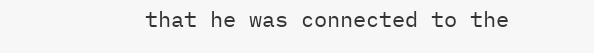that he was connected to the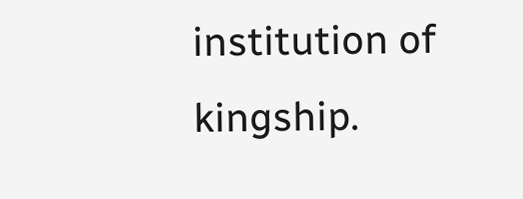institution of kingship.